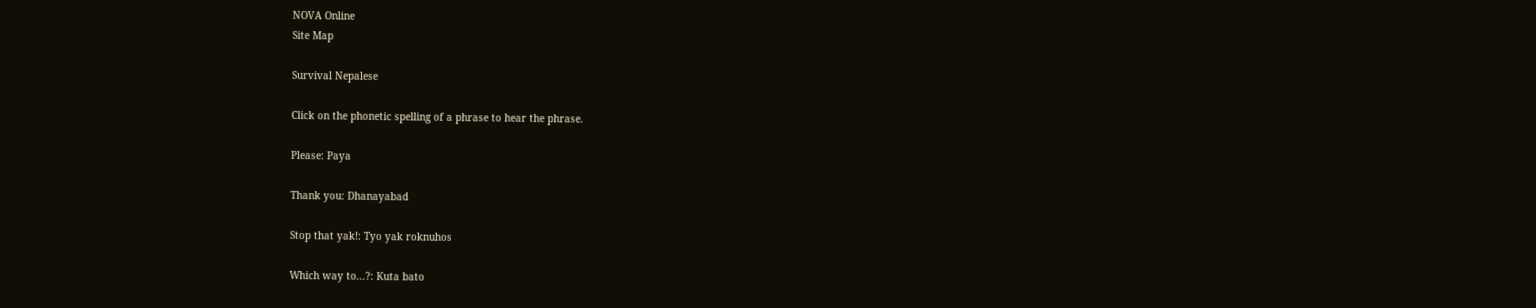NOVA Online
Site Map

Survival Nepalese

Click on the phonetic spelling of a phrase to hear the phrase.

Please: Paya

Thank you: Dhanayabad

Stop that yak!: Tyo yak roknuhos

Which way to...?: Kuta bato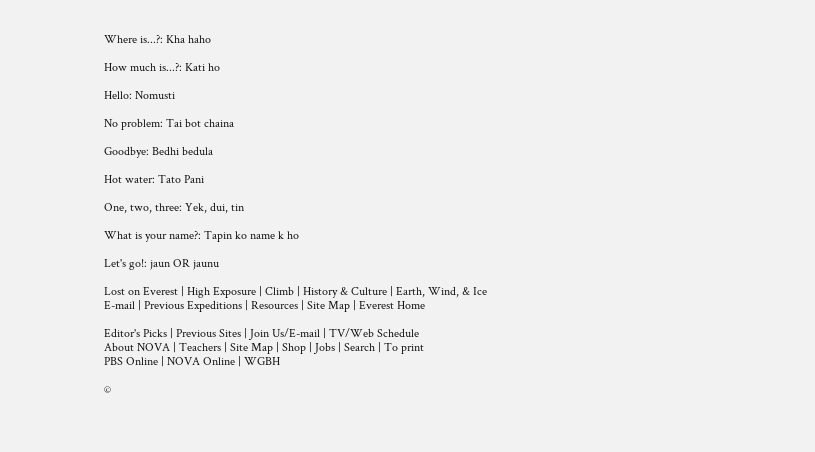Where is...?: Kha haho

How much is...?: Kati ho

Hello: Nomusti

No problem: Tai bot chaina

Goodbye: Bedhi bedula

Hot water: Tato Pani

One, two, three: Yek, dui, tin

What is your name?: Tapin ko name k ho

Let's go!: jaun OR jaunu

Lost on Everest | High Exposure | Climb | History & Culture | Earth, Wind, & Ice
E-mail | Previous Expeditions | Resources | Site Map | Everest Home

Editor's Picks | Previous Sites | Join Us/E-mail | TV/Web Schedule
About NOVA | Teachers | Site Map | Shop | Jobs | Search | To print
PBS Online | NOVA Online | WGBH

©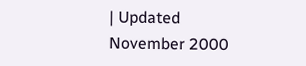| Updated November 2000